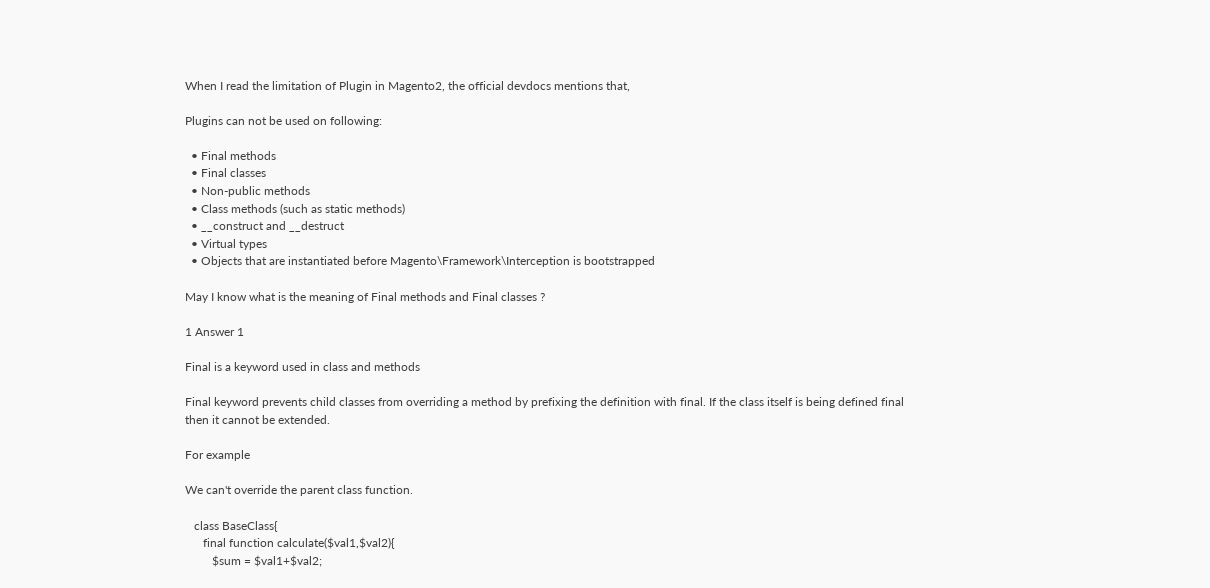When I read the limitation of Plugin in Magento2, the official devdocs mentions that,

Plugins can not be used on following:

  • Final methods
  • Final classes
  • Non-public methods
  • Class methods (such as static methods)
  • __construct and __destruct
  • Virtual types
  • Objects that are instantiated before Magento\Framework\Interception is bootstrapped

May I know what is the meaning of Final methods and Final classes ?

1 Answer 1

Final is a keyword used in class and methods

Final keyword prevents child classes from overriding a method by prefixing the definition with final. If the class itself is being defined final then it cannot be extended.

For example

We can't override the parent class function.

   class BaseClass{
      final function calculate($val1,$val2){
         $sum = $val1+$val2;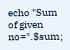echo "Sum of given no=".$sum;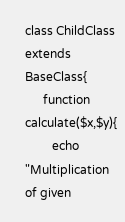class ChildClass extends BaseClass{
      function calculate($x,$y){
         echo "Multiplication of given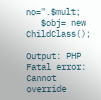no=".$mult;
   $obj= new ChildClass();

Output: PHP Fatal error: Cannot override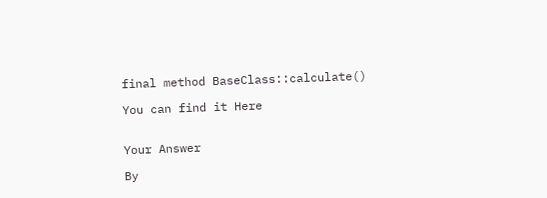final method BaseClass::calculate()

You can find it Here


Your Answer

By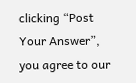clicking “Post Your Answer”, you agree to our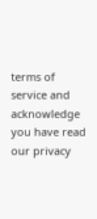terms of service and acknowledge you have read our privacy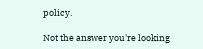policy.

Not the answer you're looking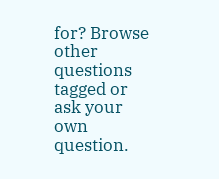for? Browse other questions tagged or ask your own question.